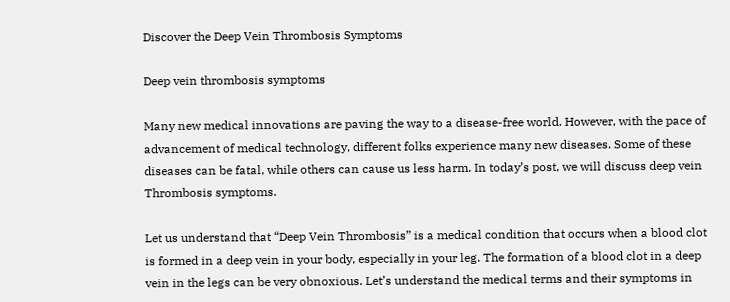Discover the Deep Vein Thrombosis Symptoms

Deep vein thrombosis symptoms

Many new medical innovations are paving the way to a disease-free world. However, with the pace of advancement of medical technology, different folks experience many new diseases. Some of these diseases can be fatal, while others can cause us less harm. In today’s post, we will discuss deep vein Thrombosis symptoms.

Let us understand that “Deep Vein Thrombosis” is a medical condition that occurs when a blood clot is formed in a deep vein in your body, especially in your leg. The formation of a blood clot in a deep vein in the legs can be very obnoxious. Let’s understand the medical terms and their symptoms in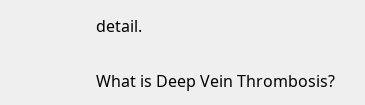detail.

What is Deep Vein Thrombosis?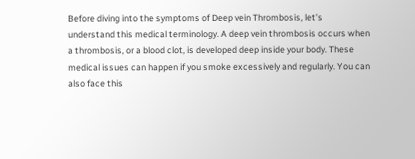Before diving into the symptoms of Deep vein Thrombosis, let’s understand this medical terminology. A deep vein thrombosis occurs when a thrombosis, or a blood clot, is developed deep inside your body. These medical issues can happen if you smoke excessively and regularly. You can also face this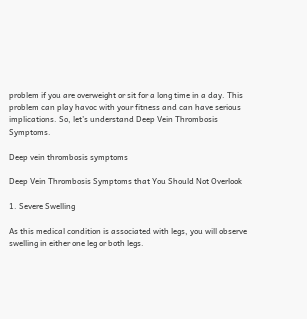problem if you are overweight or sit for a long time in a day. This problem can play havoc with your fitness and can have serious implications. So, let’s understand Deep Vein Thrombosis Symptoms.

Deep vein thrombosis symptoms

Deep Vein Thrombosis Symptoms that You Should Not Overlook

1. Severe Swelling

As this medical condition is associated with legs, you will observe swelling in either one leg or both legs.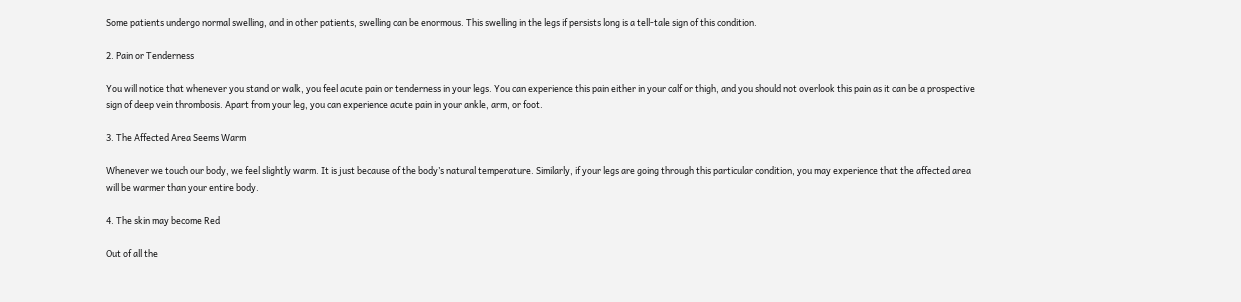Some patients undergo normal swelling, and in other patients, swelling can be enormous. This swelling in the legs if persists long is a tell-tale sign of this condition.

2. Pain or Tenderness

You will notice that whenever you stand or walk, you feel acute pain or tenderness in your legs. You can experience this pain either in your calf or thigh, and you should not overlook this pain as it can be a prospective sign of deep vein thrombosis. Apart from your leg, you can experience acute pain in your ankle, arm, or foot.

3. The Affected Area Seems Warm

Whenever we touch our body, we feel slightly warm. It is just because of the body’s natural temperature. Similarly, if your legs are going through this particular condition, you may experience that the affected area will be warmer than your entire body.

4. The skin may become Red

Out of all the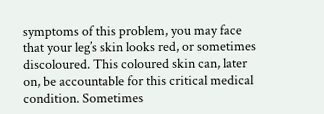symptoms of this problem, you may face that your leg’s skin looks red, or sometimes discoloured. This coloured skin can, later on, be accountable for this critical medical condition. Sometimes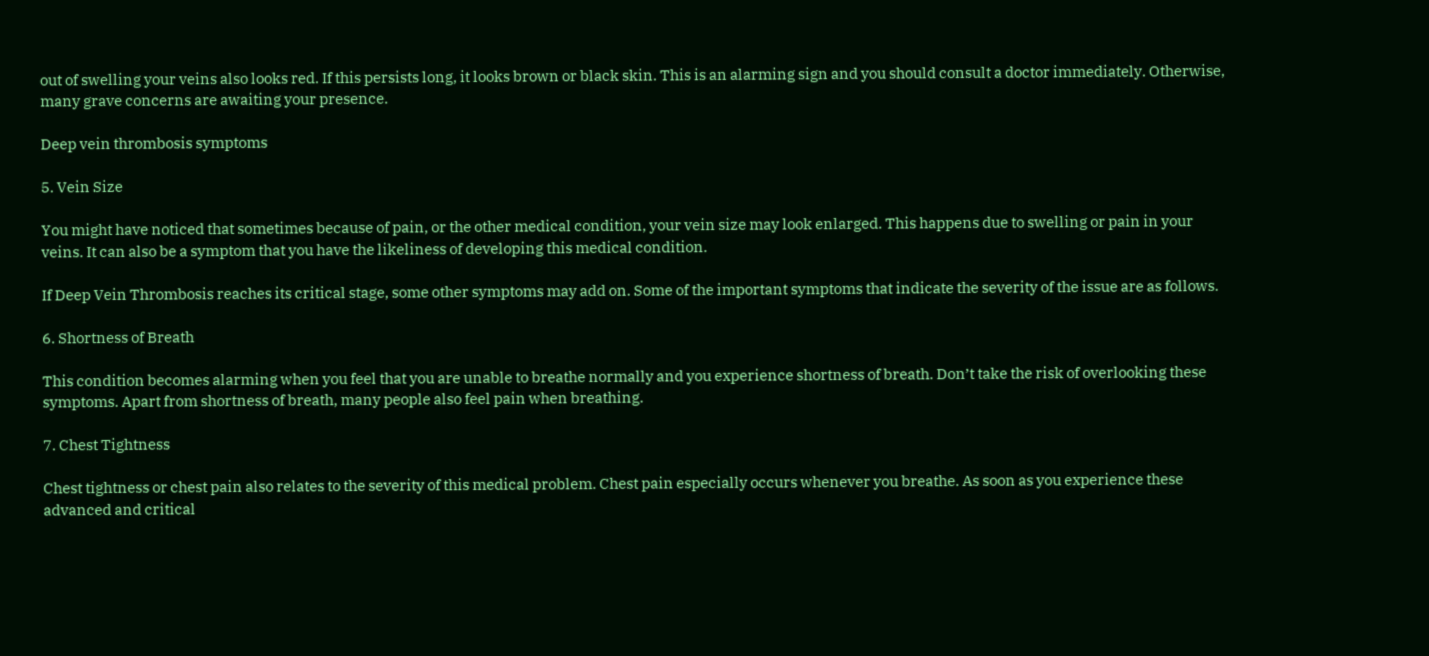out of swelling your veins also looks red. If this persists long, it looks brown or black skin. This is an alarming sign and you should consult a doctor immediately. Otherwise, many grave concerns are awaiting your presence.

Deep vein thrombosis symptoms

5. Vein Size

You might have noticed that sometimes because of pain, or the other medical condition, your vein size may look enlarged. This happens due to swelling or pain in your veins. It can also be a symptom that you have the likeliness of developing this medical condition.

If Deep Vein Thrombosis reaches its critical stage, some other symptoms may add on. Some of the important symptoms that indicate the severity of the issue are as follows.

6. Shortness of Breath

This condition becomes alarming when you feel that you are unable to breathe normally and you experience shortness of breath. Don’t take the risk of overlooking these symptoms. Apart from shortness of breath, many people also feel pain when breathing.

7. Chest Tightness

Chest tightness or chest pain also relates to the severity of this medical problem. Chest pain especially occurs whenever you breathe. As soon as you experience these advanced and critical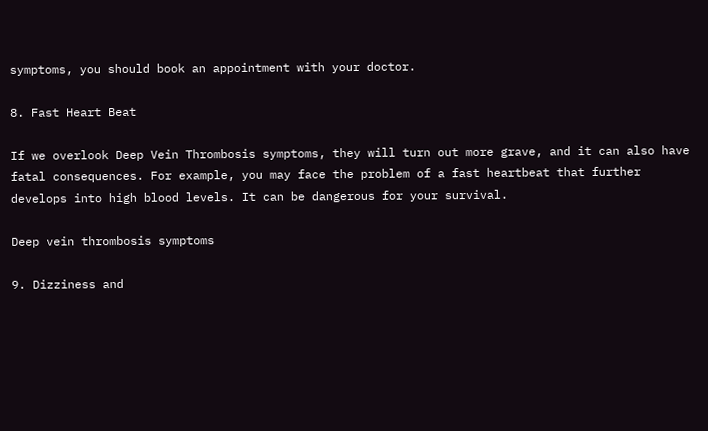symptoms, you should book an appointment with your doctor.

8. Fast Heart Beat

If we overlook Deep Vein Thrombosis symptoms, they will turn out more grave, and it can also have fatal consequences. For example, you may face the problem of a fast heartbeat that further develops into high blood levels. It can be dangerous for your survival.

Deep vein thrombosis symptoms

9. Dizziness and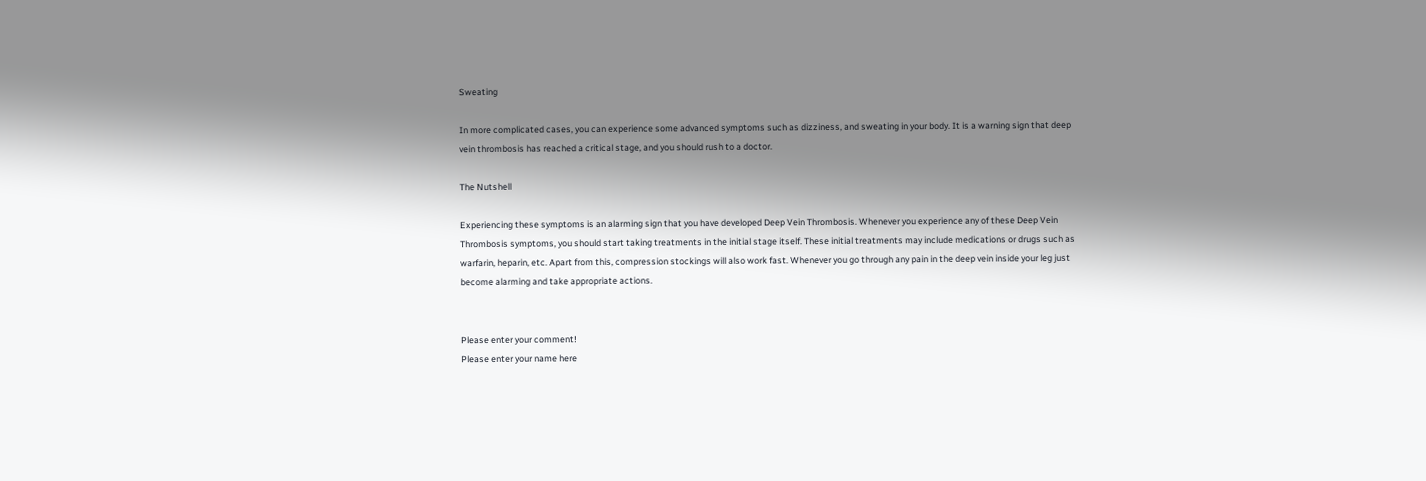Sweating

In more complicated cases, you can experience some advanced symptoms such as dizziness, and sweating in your body. It is a warning sign that deep vein thrombosis has reached a critical stage, and you should rush to a doctor.

The Nutshell

Experiencing these symptoms is an alarming sign that you have developed Deep Vein Thrombosis. Whenever you experience any of these Deep Vein Thrombosis symptoms, you should start taking treatments in the initial stage itself. These initial treatments may include medications or drugs such as warfarin, heparin, etc. Apart from this, compression stockings will also work fast. Whenever you go through any pain in the deep vein inside your leg just become alarming and take appropriate actions.


Please enter your comment!
Please enter your name here